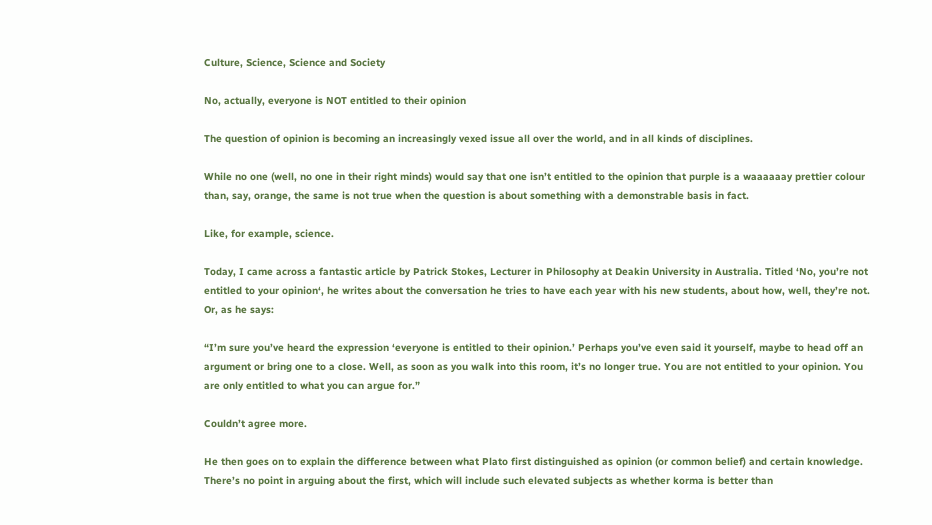Culture, Science, Science and Society

No, actually, everyone is NOT entitled to their opinion

The question of opinion is becoming an increasingly vexed issue all over the world, and in all kinds of disciplines.

While no one (well, no one in their right minds) would say that one isn’t entitled to the opinion that purple is a waaaaaay prettier colour than, say, orange, the same is not true when the question is about something with a demonstrable basis in fact.

Like, for example, science.

Today, I came across a fantastic article by Patrick Stokes, Lecturer in Philosophy at Deakin University in Australia. Titled ‘No, you’re not entitled to your opinion‘, he writes about the conversation he tries to have each year with his new students, about how, well, they’re not. Or, as he says:

“I’m sure you’ve heard the expression ‘everyone is entitled to their opinion.’ Perhaps you’ve even said it yourself, maybe to head off an argument or bring one to a close. Well, as soon as you walk into this room, it’s no longer true. You are not entitled to your opinion. You are only entitled to what you can argue for.”

Couldn’t agree more.

He then goes on to explain the difference between what Plato first distinguished as opinion (or common belief) and certain knowledge. There’s no point in arguing about the first, which will include such elevated subjects as whether korma is better than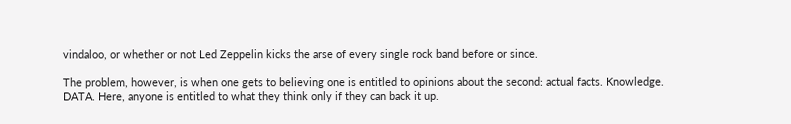vindaloo, or whether or not Led Zeppelin kicks the arse of every single rock band before or since.

The problem, however, is when one gets to believing one is entitled to opinions about the second: actual facts. Knowledge. DATA. Here, anyone is entitled to what they think only if they can back it up.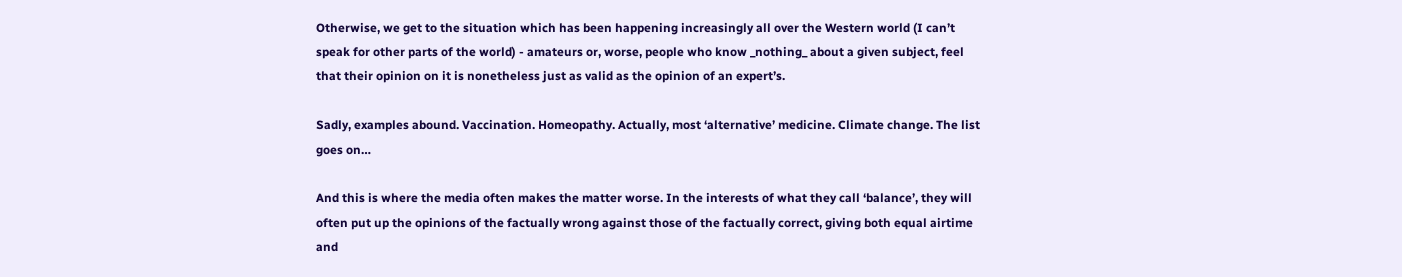Otherwise, we get to the situation which has been happening increasingly all over the Western world (I can’t speak for other parts of the world) - amateurs or, worse, people who know _nothing_ about a given subject, feel that their opinion on it is nonetheless just as valid as the opinion of an expert’s.

Sadly, examples abound. Vaccination. Homeopathy. Actually, most ‘alternative’ medicine. Climate change. The list goes on…

And this is where the media often makes the matter worse. In the interests of what they call ‘balance’, they will often put up the opinions of the factually wrong against those of the factually correct, giving both equal airtime and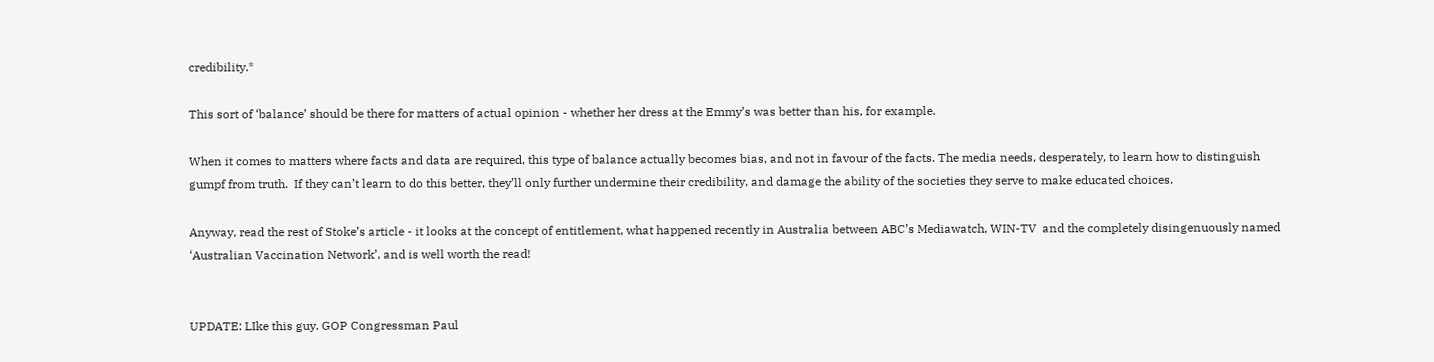credibility.*

This sort of ‘balance’ should be there for matters of actual opinion - whether her dress at the Emmy’s was better than his, for example.

When it comes to matters where facts and data are required, this type of balance actually becomes bias, and not in favour of the facts. The media needs, desperately, to learn how to distinguish gumpf from truth.  If they can’t learn to do this better, they’ll only further undermine their credibility, and damage the ability of the societies they serve to make educated choices.

Anyway, read the rest of Stoke’s article - it looks at the concept of entitlement, what happened recently in Australia between ABC’s Mediawatch, WIN-TV  and the completely disingenuously named ‘Australian Vaccination Network’, and is well worth the read!


UPDATE: LIke this guy. GOP Congressman Paul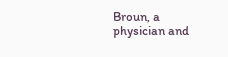Broun, a physician and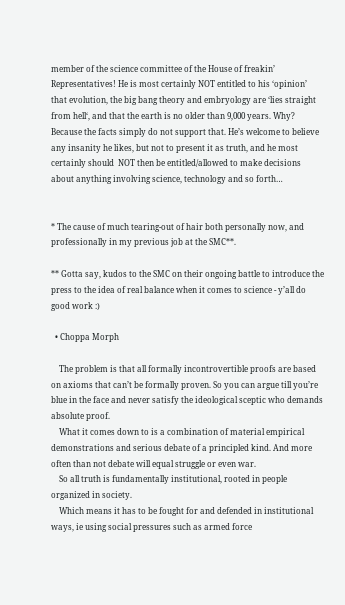member of the science committee of the House of freakin’ Representatives! He is most certainly NOT entitled to his ‘opinion’ that evolution, the big bang theory and embryology are ‘lies straight from hell‘, and that the earth is no older than 9,000 years. Why? Because the facts simply do not support that. He’s welcome to believe any insanity he likes, but not to present it as truth, and he most certainly should  NOT then be entitled/allowed to make decisions about anything involving science, technology and so forth…


* The cause of much tearing-out of hair both personally now, and professionally in my previous job at the SMC**.

** Gotta say, kudos to the SMC on their ongoing battle to introduce the press to the idea of real balance when it comes to science - y’all do good work :)

  • Choppa Morph

    The problem is that all formally incontrovertible proofs are based on axioms that can’t be formally proven. So you can argue till you’re blue in the face and never satisfy the ideological sceptic who demands absolute proof.
    What it comes down to is a combination of material empirical demonstrations and serious debate of a principled kind. And more often than not debate will equal struggle or even war.
    So all truth is fundamentally institutional, rooted in people organized in society.
    Which means it has to be fought for and defended in institutional ways, ie using social pressures such as armed force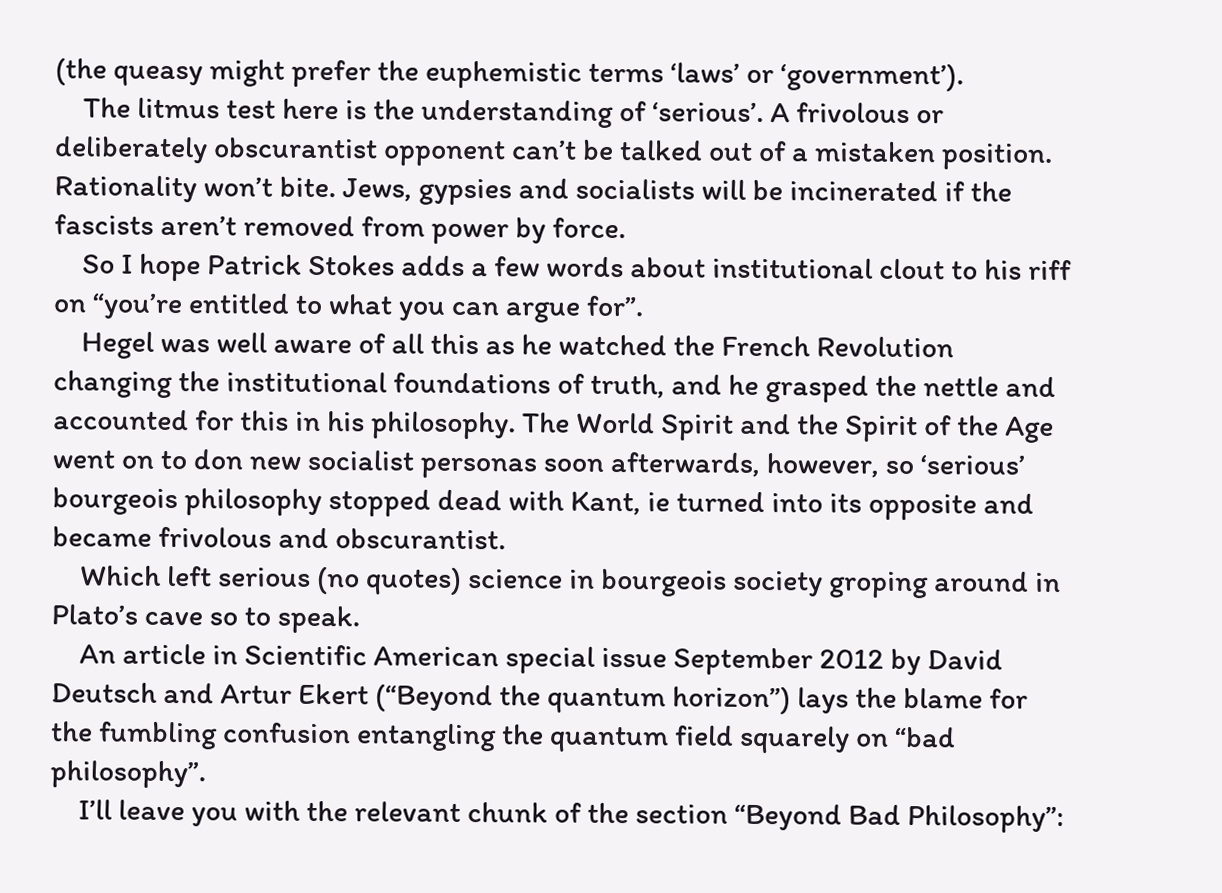(the queasy might prefer the euphemistic terms ‘laws’ or ‘government’).
    The litmus test here is the understanding of ‘serious’. A frivolous or deliberately obscurantist opponent can’t be talked out of a mistaken position. Rationality won’t bite. Jews, gypsies and socialists will be incinerated if the fascists aren’t removed from power by force.
    So I hope Patrick Stokes adds a few words about institutional clout to his riff on “you’re entitled to what you can argue for”.
    Hegel was well aware of all this as he watched the French Revolution changing the institutional foundations of truth, and he grasped the nettle and accounted for this in his philosophy. The World Spirit and the Spirit of the Age went on to don new socialist personas soon afterwards, however, so ‘serious’ bourgeois philosophy stopped dead with Kant, ie turned into its opposite and became frivolous and obscurantist.
    Which left serious (no quotes) science in bourgeois society groping around in Plato’s cave so to speak.
    An article in Scientific American special issue September 2012 by David Deutsch and Artur Ekert (“Beyond the quantum horizon”) lays the blame for the fumbling confusion entangling the quantum field squarely on “bad philosophy”.
    I’ll leave you with the relevant chunk of the section “Beyond Bad Philosophy”: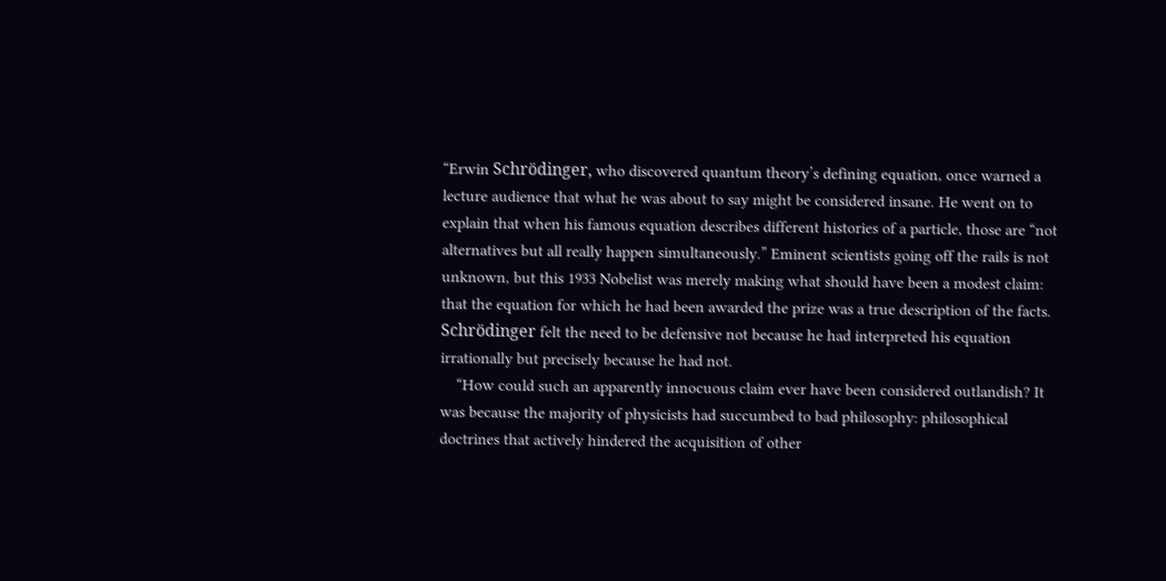“Erwin Schrödinger, who discovered quantum theory’s defining equation, once warned a lecture audience that what he was about to say might be considered insane. He went on to explain that when his famous equation describes different histories of a particle, those are “not alternatives but all really happen simultaneously.” Eminent scientists going off the rails is not unknown, but this 1933 Nobelist was merely making what should have been a modest claim: that the equation for which he had been awarded the prize was a true description of the facts. Schrödinger felt the need to be defensive not because he had interpreted his equation irrationally but precisely because he had not.
    “How could such an apparently innocuous claim ever have been considered outlandish? It was because the majority of physicists had succumbed to bad philosophy: philosophical doctrines that actively hindered the acquisition of other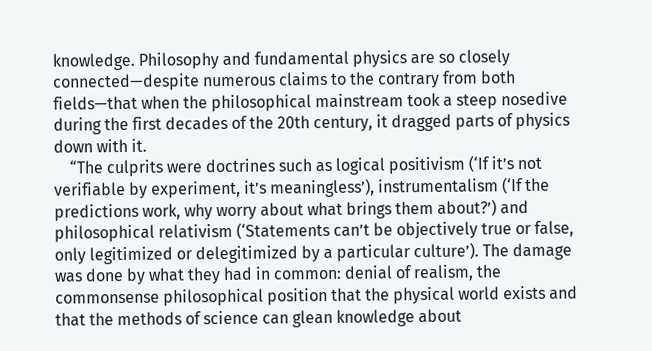knowledge. Philosophy and fundamental physics are so closely connected—despite numerous claims to the contrary from both fields—that when the philosophical mainstream took a steep nosedive during the first decades of the 20th century, it dragged parts of physics down with it.
    “The culprits were doctrines such as logical positivism (‘If it’s not verifiable by experiment, it’s meaningless’), instrumentalism (‘If the predictions work, why worry about what brings them about?’) and philosophical relativism (‘Statements can’t be objectively true or false, only legitimized or delegitimized by a particular culture’). The damage was done by what they had in common: denial of realism, the commonsense philosophical position that the physical world exists and that the methods of science can glean knowledge about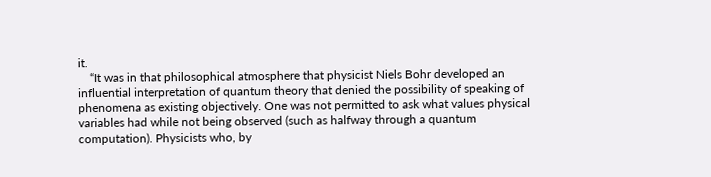it.
    “It was in that philosophical atmosphere that physicist Niels Bohr developed an influential interpretation of quantum theory that denied the possibility of speaking of phenomena as existing objectively. One was not permitted to ask what values physical variables had while not being observed (such as halfway through a quantum computation). Physicists who, by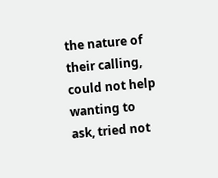the nature of their calling, could not help wanting to ask, tried not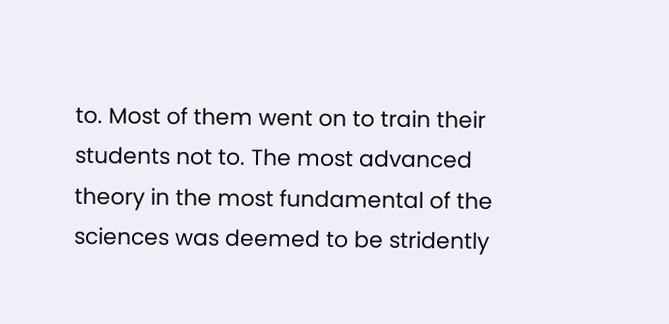to. Most of them went on to train their students not to. The most advanced theory in the most fundamental of the sciences was deemed to be stridently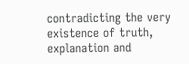contradicting the very existence of truth, explanation and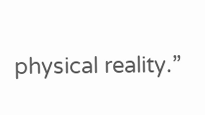physical reality.”